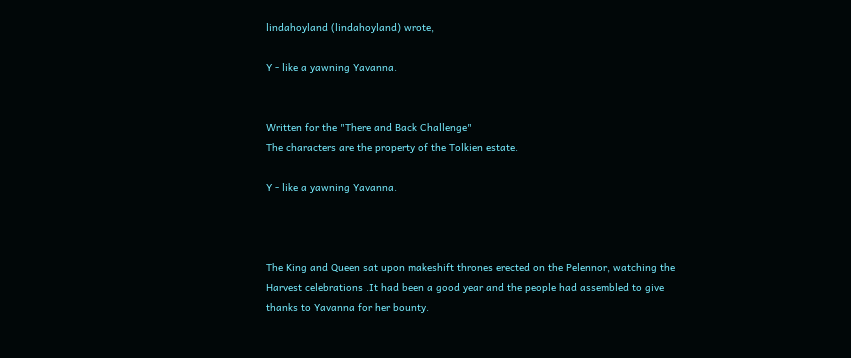lindahoyland (lindahoyland) wrote,

Y - like a yawning Yavanna.


Written for the "There and Back Challenge"
The characters are the property of the Tolkien estate.

Y - like a yawning Yavanna.



The King and Queen sat upon makeshift thrones erected on the Pelennor, watching the Harvest celebrations .It had been a good year and the people had assembled to give thanks to Yavanna for her bounty.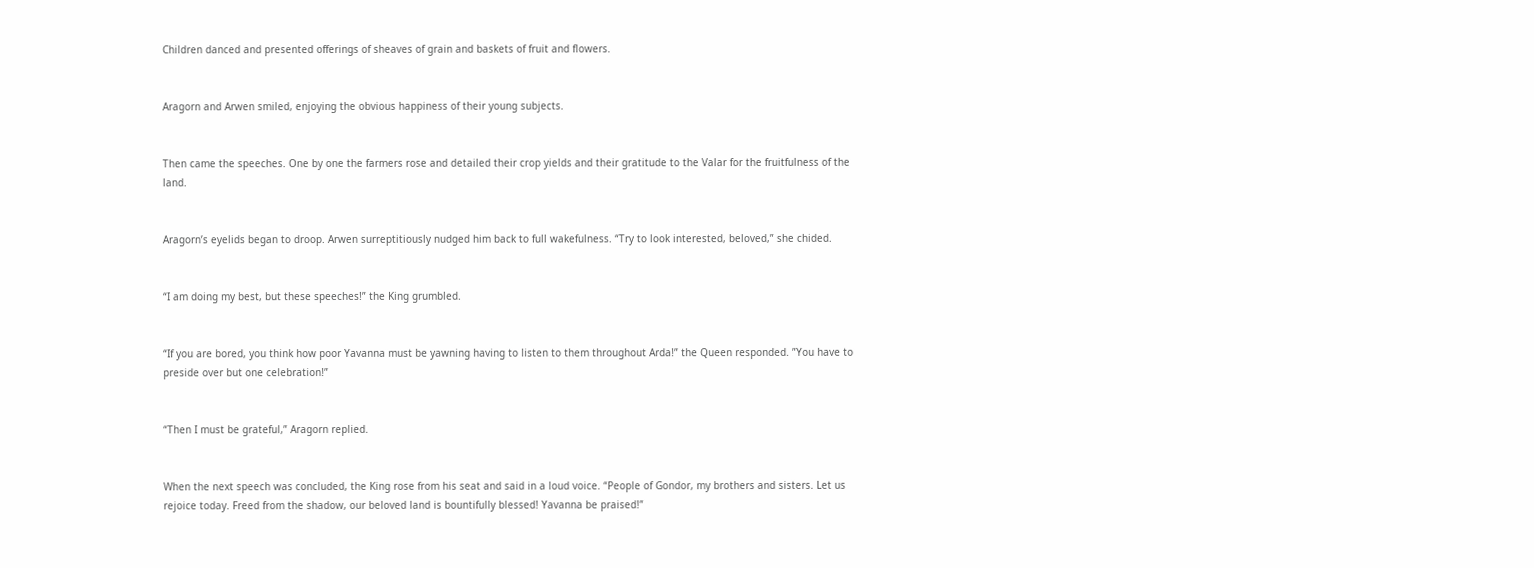Children danced and presented offerings of sheaves of grain and baskets of fruit and flowers.


Aragorn and Arwen smiled, enjoying the obvious happiness of their young subjects.


Then came the speeches. One by one the farmers rose and detailed their crop yields and their gratitude to the Valar for the fruitfulness of the land.


Aragorn’s eyelids began to droop. Arwen surreptitiously nudged him back to full wakefulness. “Try to look interested, beloved,” she chided.


“I am doing my best, but these speeches!” the King grumbled.


“If you are bored, you think how poor Yavanna must be yawning having to listen to them throughout Arda!” the Queen responded. ”You have to preside over but one celebration!”


“Then I must be grateful,” Aragorn replied.


When the next speech was concluded, the King rose from his seat and said in a loud voice. “People of Gondor, my brothers and sisters. Let us rejoice today. Freed from the shadow, our beloved land is bountifully blessed! Yavanna be praised!”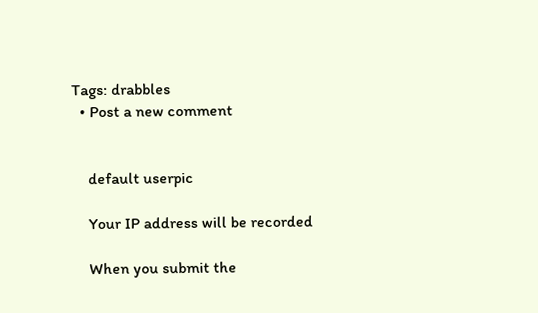Tags: drabbles
  • Post a new comment


    default userpic

    Your IP address will be recorded

    When you submit the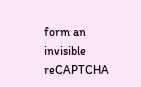form an invisible reCAPTCHA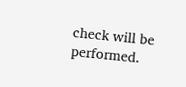check will be performed.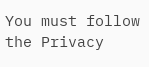You must follow the Privacy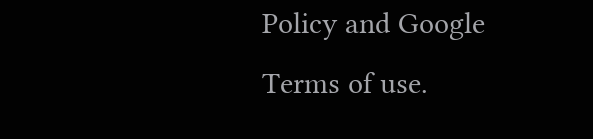Policy and Google Terms of use.